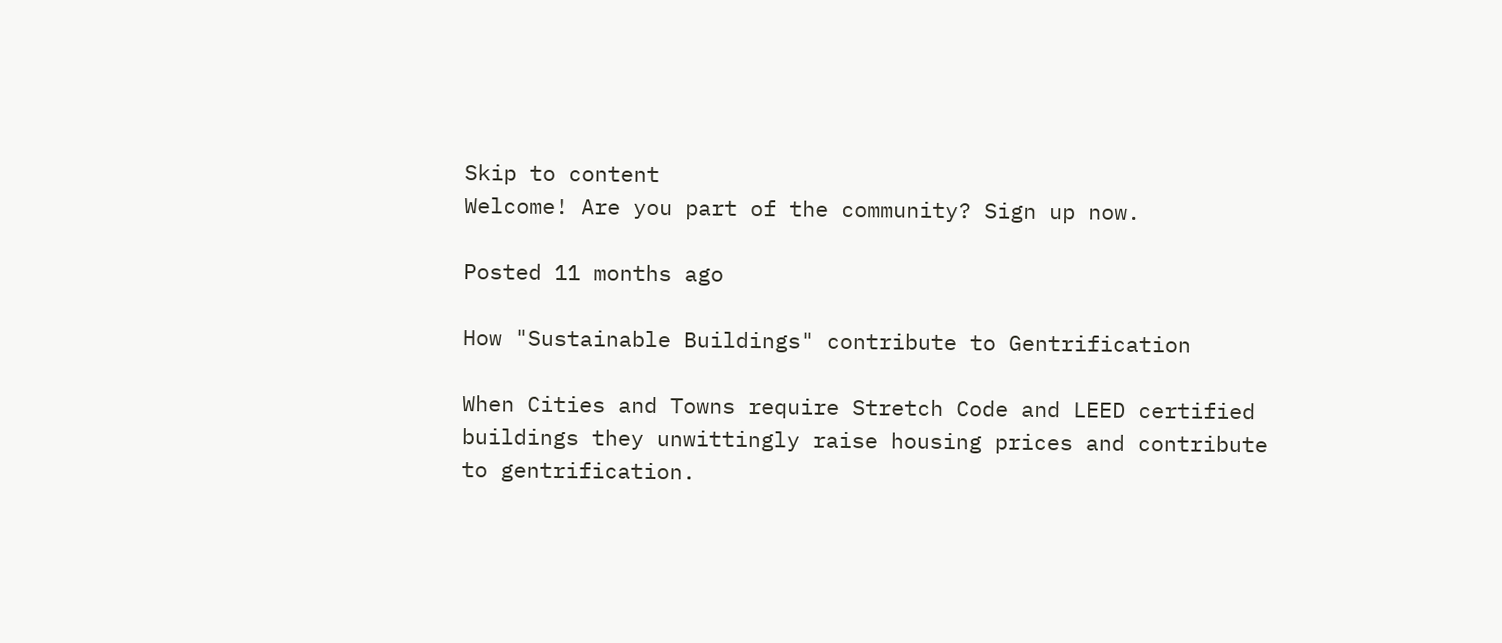Skip to content
Welcome! Are you part of the community? Sign up now.

Posted 11 months ago

How "Sustainable Buildings" contribute to Gentrification

When Cities and Towns require Stretch Code and LEED certified buildings they unwittingly raise housing prices and contribute to gentrification.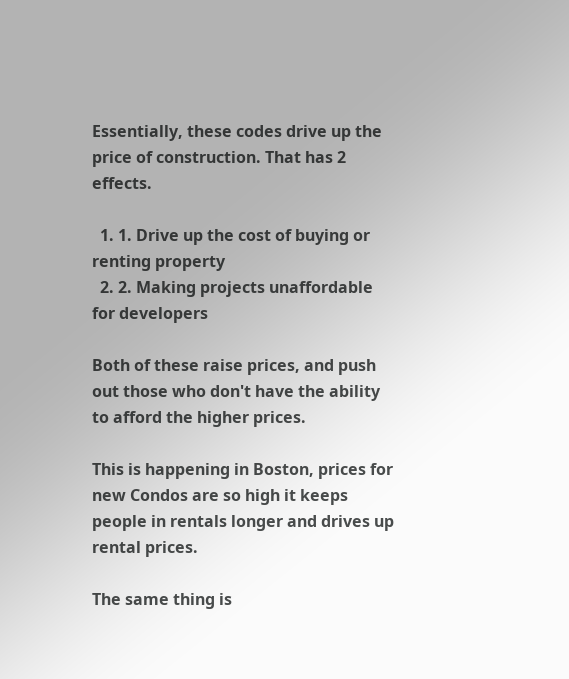Essentially, these codes drive up the price of construction. That has 2 effects.

  1. 1. Drive up the cost of buying or renting property
  2. 2. Making projects unaffordable for developers

Both of these raise prices, and push out those who don't have the ability to afford the higher prices.

This is happening in Boston, prices for new Condos are so high it keeps people in rentals longer and drives up rental prices.

The same thing is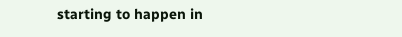starting to happen in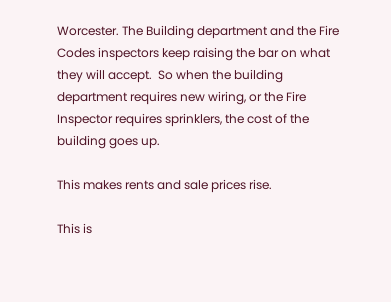Worcester. The Building department and the Fire Codes inspectors keep raising the bar on what they will accept.  So when the building department requires new wiring, or the Fire Inspector requires sprinklers, the cost of the building goes up.

This makes rents and sale prices rise.

This is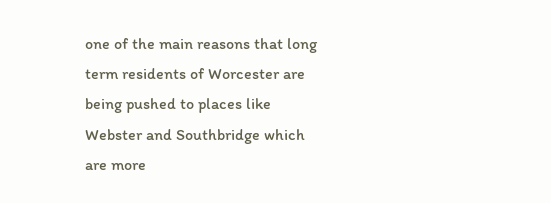one of the main reasons that long term residents of Worcester are being pushed to places like Webster and Southbridge which are more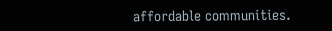affordable communities.